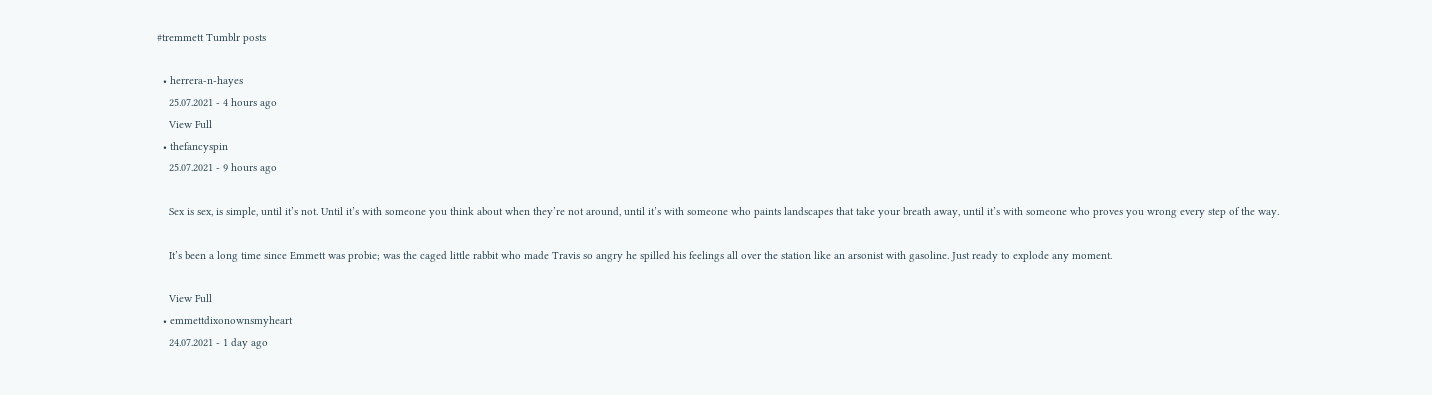#tremmett Tumblr posts

  • herrera-n-hayes
    25.07.2021 - 4 hours ago
    View Full
  • thefancyspin
    25.07.2021 - 9 hours ago

    Sex is sex, is simple, until it’s not. Until it’s with someone you think about when they’re not around, until it’s with someone who paints landscapes that take your breath away, until it’s with someone who proves you wrong every step of the way.

    It’s been a long time since Emmett was probie; was the caged little rabbit who made Travis so angry he spilled his feelings all over the station like an arsonist with gasoline. Just ready to explode any moment.

    View Full
  • emmettdixonownsmyheart
    24.07.2021 - 1 day ago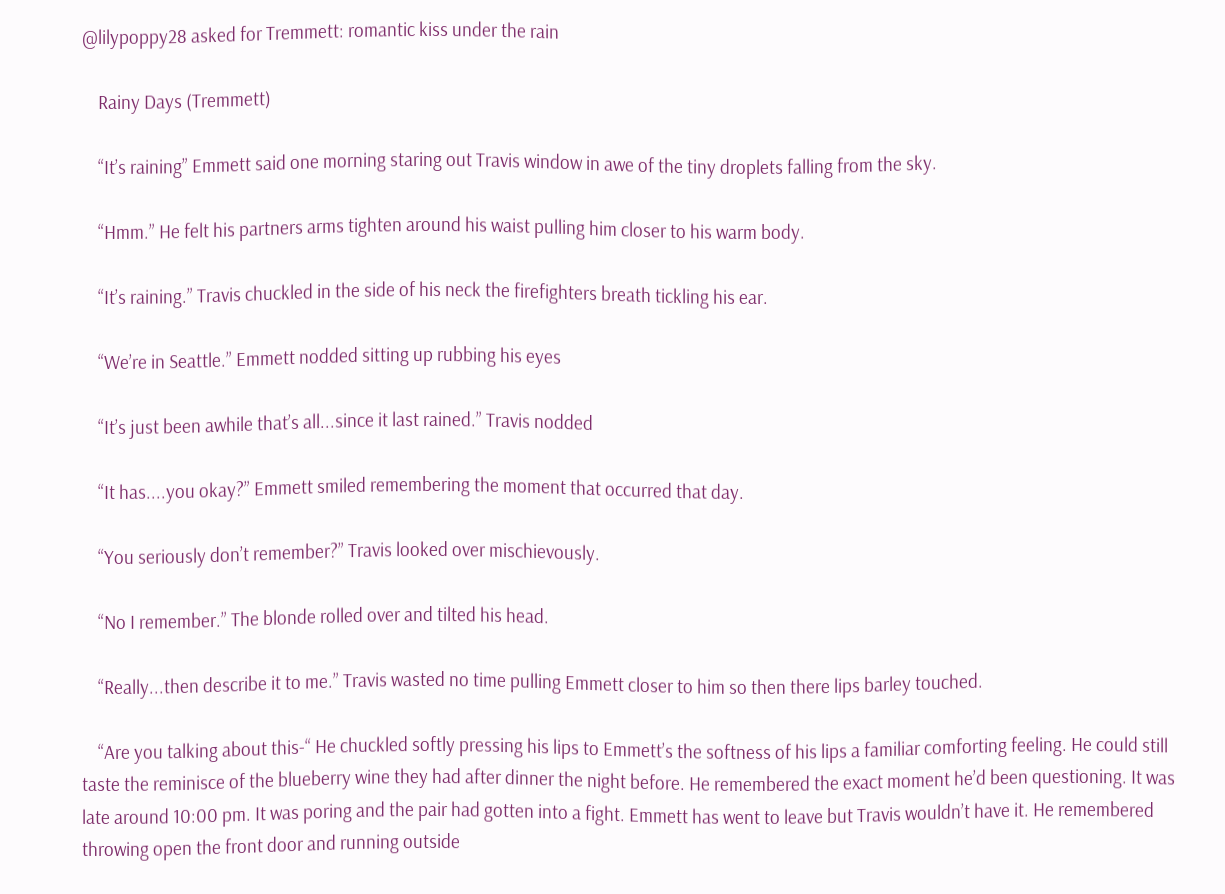@lilypoppy28 asked for Tremmett: romantic kiss under the rain

    Rainy Days (Tremmett)

    “It’s raining” Emmett said one morning staring out Travis window in awe of the tiny droplets falling from the sky.

    “Hmm.” He felt his partners arms tighten around his waist pulling him closer to his warm body.

    “It’s raining.” Travis chuckled in the side of his neck the firefighters breath tickling his ear.

    “We’re in Seattle.” Emmett nodded sitting up rubbing his eyes

    “It’s just been awhile that’s all...since it last rained.” Travis nodded

    “It has....you okay?” Emmett smiled remembering the moment that occurred that day.

    “You seriously don’t remember?” Travis looked over mischievously.

    “No I remember.” The blonde rolled over and tilted his head.

    “Really...then describe it to me.” Travis wasted no time pulling Emmett closer to him so then there lips barley touched.

    “Are you talking about this-“ He chuckled softly pressing his lips to Emmett’s the softness of his lips a familiar comforting feeling. He could still taste the reminisce of the blueberry wine they had after dinner the night before. He remembered the exact moment he’d been questioning. It was late around 10:00 pm. It was poring and the pair had gotten into a fight. Emmett has went to leave but Travis wouldn’t have it. He remembered throwing open the front door and running outside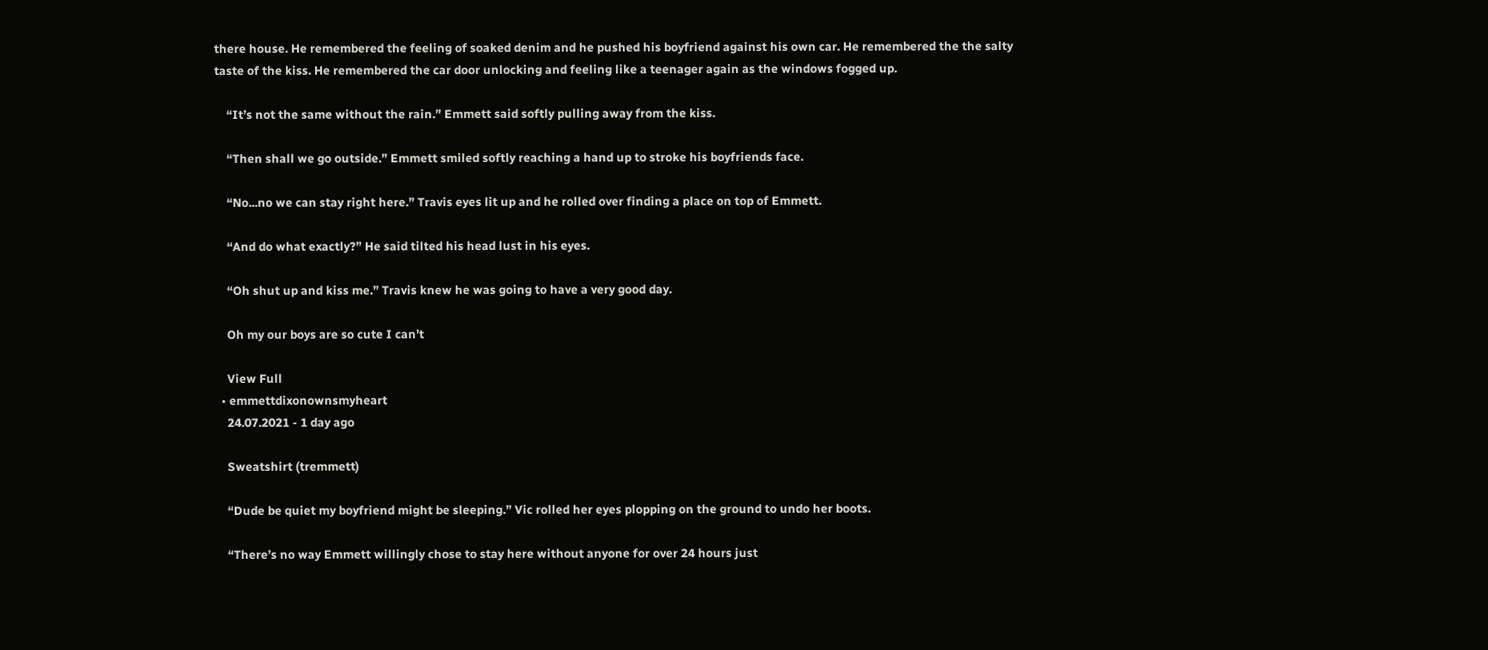there house. He remembered the feeling of soaked denim and he pushed his boyfriend against his own car. He remembered the the salty taste of the kiss. He remembered the car door unlocking and feeling like a teenager again as the windows fogged up.

    “It’s not the same without the rain.” Emmett said softly pulling away from the kiss.

    “Then shall we go outside.” Emmett smiled softly reaching a hand up to stroke his boyfriends face.

    “No...no we can stay right here.” Travis eyes lit up and he rolled over finding a place on top of Emmett.

    “And do what exactly?” He said tilted his head lust in his eyes.

    “Oh shut up and kiss me.” Travis knew he was going to have a very good day.

    Oh my our boys are so cute I can’t

    View Full
  • emmettdixonownsmyheart
    24.07.2021 - 1 day ago

    Sweatshirt (tremmett)

    “Dude be quiet my boyfriend might be sleeping.” Vic rolled her eyes plopping on the ground to undo her boots.

    “There’s no way Emmett willingly chose to stay here without anyone for over 24 hours just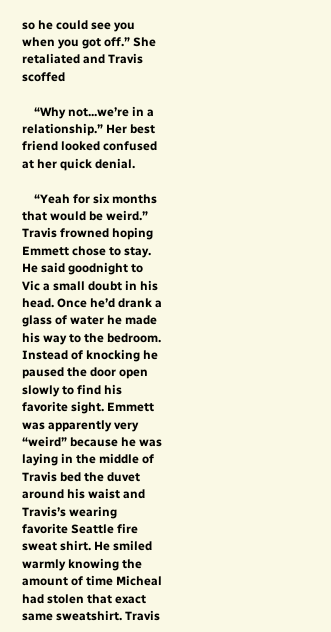so he could see you when you got off.” She retaliated and Travis scoffed

    “Why not...we’re in a relationship.” Her best friend looked confused at her quick denial.

    “Yeah for six months that would be weird.” Travis frowned hoping Emmett chose to stay. He said goodnight to Vic a small doubt in his head. Once he’d drank a glass of water he made his way to the bedroom. Instead of knocking he paused the door open slowly to find his favorite sight. Emmett was apparently very “weird” because he was laying in the middle of Travis bed the duvet around his waist and Travis’s wearing favorite Seattle fire sweat shirt. He smiled warmly knowing the amount of time Micheal had stolen that exact same sweatshirt. Travis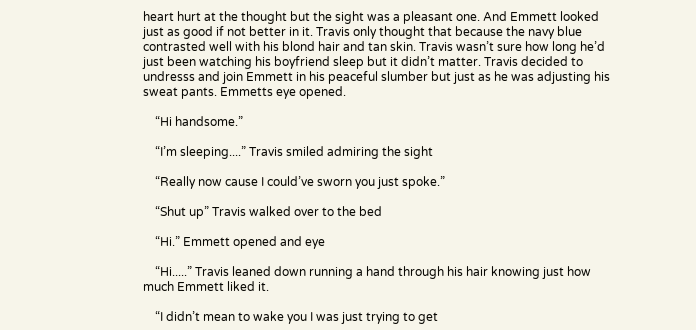heart hurt at the thought but the sight was a pleasant one. And Emmett looked just as good if not better in it. Travis only thought that because the navy blue contrasted well with his blond hair and tan skin. Travis wasn’t sure how long he’d just been watching his boyfriend sleep but it didn’t matter. Travis decided to undresss and join Emmett in his peaceful slumber but just as he was adjusting his sweat pants. Emmetts eye opened.

    “Hi handsome.”

    “I’m sleeping....” Travis smiled admiring the sight

    “Really now cause I could’ve sworn you just spoke.”

    “Shut up” Travis walked over to the bed

    “Hi.” Emmett opened and eye

    “Hi.....” Travis leaned down running a hand through his hair knowing just how much Emmett liked it.

    “I didn’t mean to wake you I was just trying to get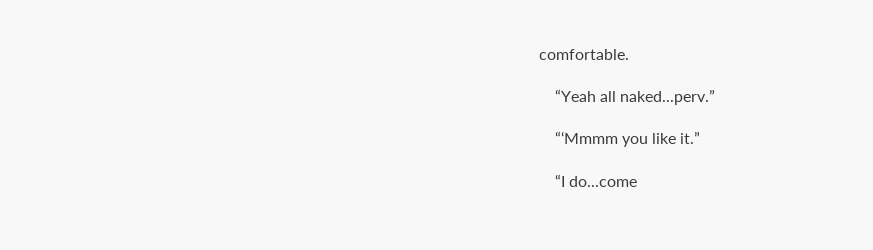comfortable.

    “Yeah all naked...perv.”

    “‘Mmmm you like it.”

    “I do...come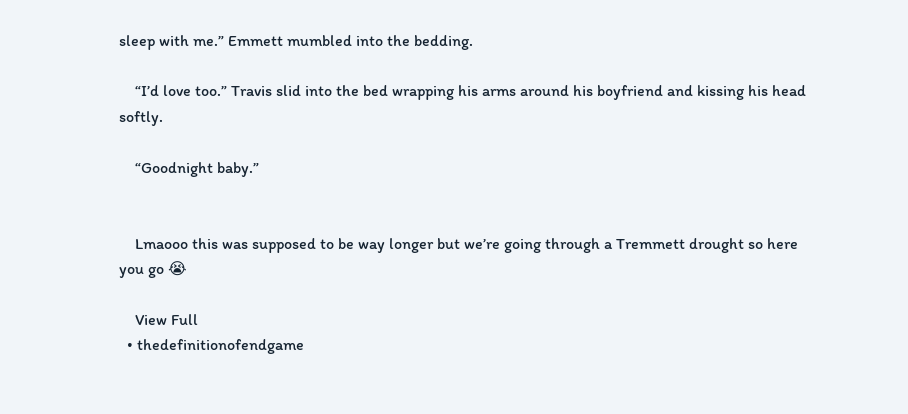sleep with me.” Emmett mumbled into the bedding.

    “I’d love too.” Travis slid into the bed wrapping his arms around his boyfriend and kissing his head softly.

    “Goodnight baby.”


    Lmaooo this was supposed to be way longer but we’re going through a Tremmett drought so here you go 😭

    View Full
  • thedefinitionofendgame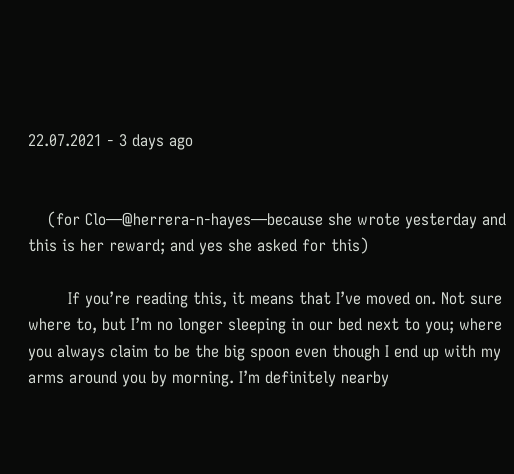22.07.2021 - 3 days ago


    (for Clo—@herrera-n-hayes—because she wrote yesterday and this is her reward; and yes she asked for this)

        If you’re reading this, it means that I’ve moved on. Not sure where to, but I’m no longer sleeping in our bed next to you; where you always claim to be the big spoon even though I end up with my arms around you by morning. I’m definitely nearby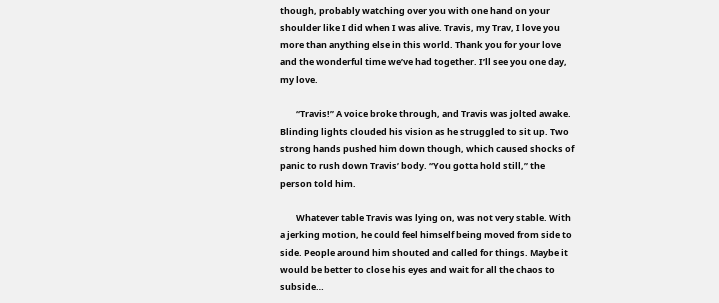though, probably watching over you with one hand on your shoulder like I did when I was alive. Travis, my Trav, I love you more than anything else in this world. Thank you for your love and the wonderful time we’ve had together. I’ll see you one day, my love.

        “Travis!” A voice broke through, and Travis was jolted awake. Blinding lights clouded his vision as he struggled to sit up. Two strong hands pushed him down though, which caused shocks of panic to rush down Travis’ body. “You gotta hold still,” the person told him.

        Whatever table Travis was lying on, was not very stable. With a jerking motion, he could feel himself being moved from side to side. People around him shouted and called for things. Maybe it would be better to close his eyes and wait for all the chaos to subside…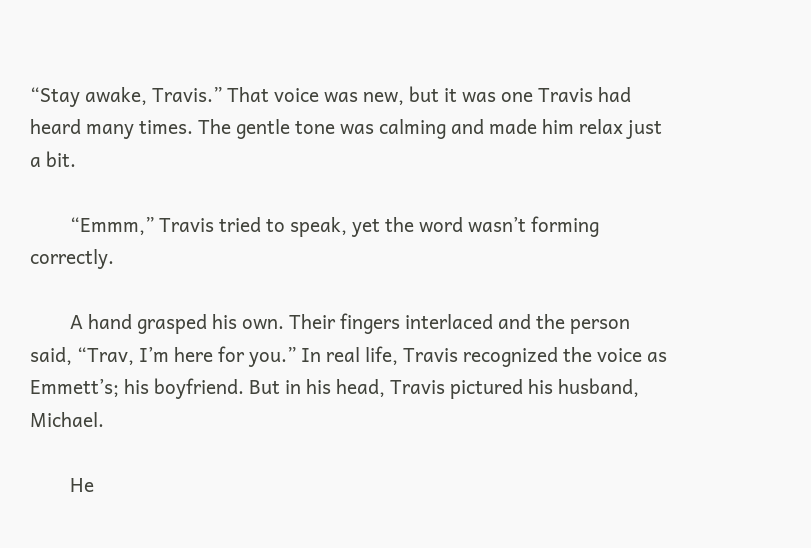“Stay awake, Travis.” That voice was new, but it was one Travis had heard many times. The gentle tone was calming and made him relax just a bit.

        “Emmm,” Travis tried to speak, yet the word wasn’t forming correctly.

        A hand grasped his own. Their fingers interlaced and the person said, “Trav, I’m here for you.” In real life, Travis recognized the voice as Emmett’s; his boyfriend. But in his head, Travis pictured his husband, Michael.

        He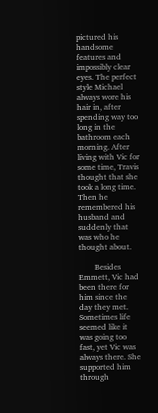pictured his handsome features and impossibly clear eyes. The perfect style Michael always wore his hair in, after spending way too long in the bathroom each morning. After living with Vic for some time, Travis thought that she took a long time. Then he remembered his husband and suddenly that was who he thought about.

        Besides Emmett, Vic had been there for him since the day they met. Sometimes life seemed like it was going too fast, yet Vic was always there. She supported him through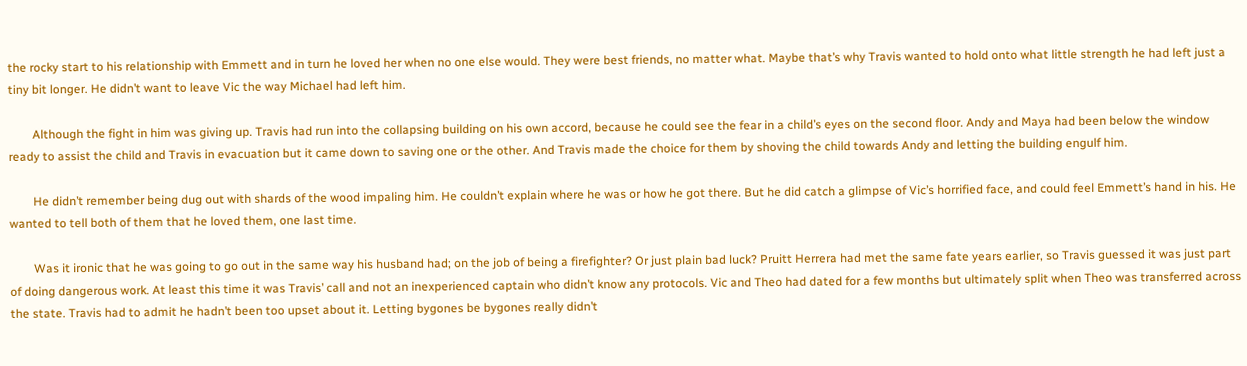the rocky start to his relationship with Emmett and in turn he loved her when no one else would. They were best friends, no matter what. Maybe that’s why Travis wanted to hold onto what little strength he had left just a tiny bit longer. He didn’t want to leave Vic the way Michael had left him.

        Although the fight in him was giving up. Travis had run into the collapsing building on his own accord, because he could see the fear in a child’s eyes on the second floor. Andy and Maya had been below the window ready to assist the child and Travis in evacuation but it came down to saving one or the other. And Travis made the choice for them by shoving the child towards Andy and letting the building engulf him.

        He didn’t remember being dug out with shards of the wood impaling him. He couldn’t explain where he was or how he got there. But he did catch a glimpse of Vic’s horrified face, and could feel Emmett’s hand in his. He wanted to tell both of them that he loved them, one last time.

        Was it ironic that he was going to go out in the same way his husband had; on the job of being a firefighter? Or just plain bad luck? Pruitt Herrera had met the same fate years earlier, so Travis guessed it was just part of doing dangerous work. At least this time it was Travis’ call and not an inexperienced captain who didn’t know any protocols. Vic and Theo had dated for a few months but ultimately split when Theo was transferred across the state. Travis had to admit he hadn’t been too upset about it. Letting bygones be bygones really didn’t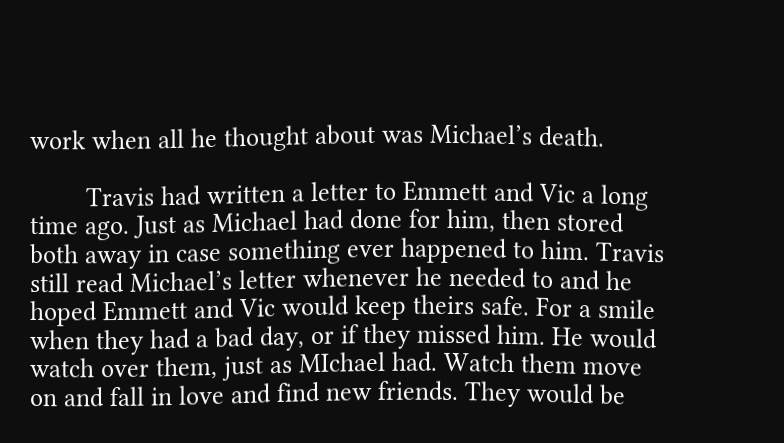work when all he thought about was Michael’s death.

        Travis had written a letter to Emmett and Vic a long time ago. Just as Michael had done for him, then stored both away in case something ever happened to him. Travis still read Michael’s letter whenever he needed to and he hoped Emmett and Vic would keep theirs safe. For a smile when they had a bad day, or if they missed him. He would watch over them, just as MIchael had. Watch them move on and fall in love and find new friends. They would be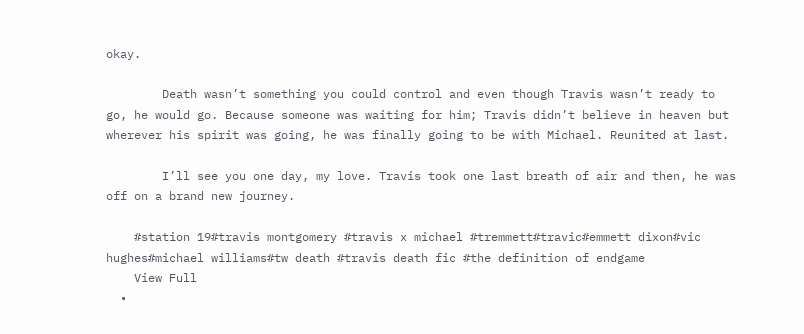okay.

        Death wasn’t something you could control and even though Travis wasn’t ready to go, he would go. Because someone was waiting for him; Travis didn’t believe in heaven but wherever his spirit was going, he was finally going to be with Michael. Reunited at last.

        I’ll see you one day, my love. Travis took one last breath of air and then, he was off on a brand new journey.

    #station 19#travis montgomery #travis x michael #tremmett#travic#emmett dixon#vic hughes#michael williams#tw death #travis death fic #the definition of endgame
    View Full
  •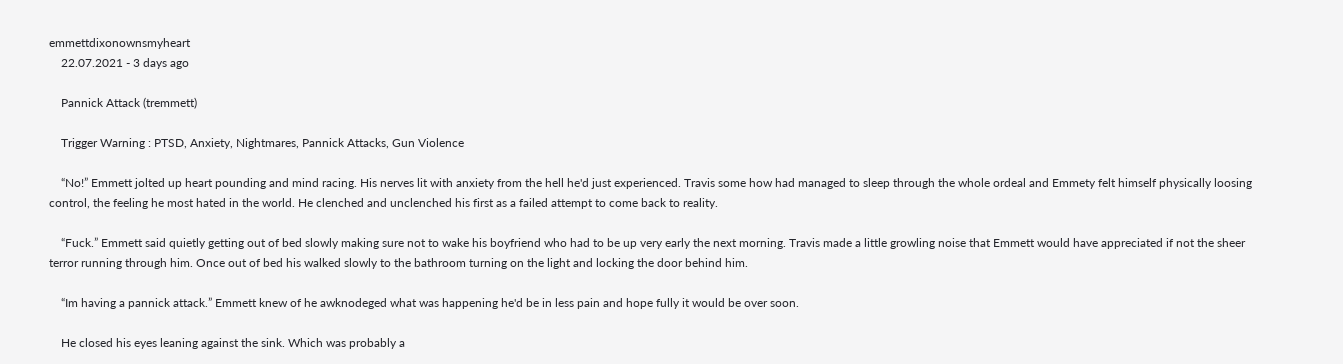emmettdixonownsmyheart
    22.07.2021 - 3 days ago

    Pannick Attack (tremmett)

    Trigger Warning : PTSD, Anxiety, Nightmares, Pannick Attacks, Gun Violence

    “No!” Emmett jolted up heart pounding and mind racing. His nerves lit with anxiety from the hell he'd just experienced. Travis some how had managed to sleep through the whole ordeal and Emmety felt himself physically loosing control, the feeling he most hated in the world. He clenched and unclenched his first as a failed attempt to come back to reality.

    “Fuck.” Emmett said quietly getting out of bed slowly making sure not to wake his boyfriend who had to be up very early the next morning. Travis made a little growling noise that Emmett would have appreciated if not the sheer terror running through him. Once out of bed his walked slowly to the bathroom turning on the light and locking the door behind him.

    “Im having a pannick attack.” Emmett knew of he awknodeged what was happening he'd be in less pain and hope fully it would be over soon.

    He closed his eyes leaning against the sink. Which was probably a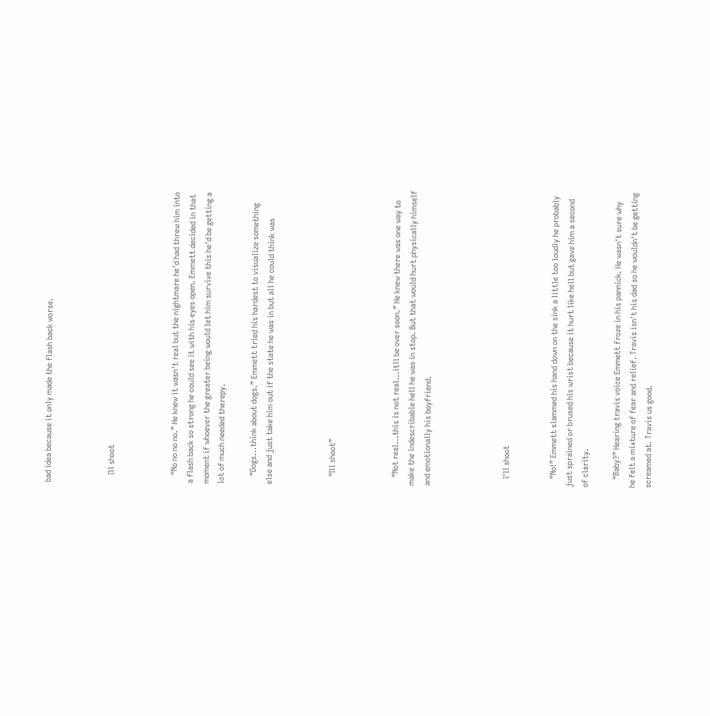bad idea because it only made the flash back worse.



    Ill shoot



    “No no no no.” He knew it wasn't real but the nightmare he'd had threw him into a flash back so strong he could see it with his eyes open. Emmett decided in that moment if whoever the greater being would let him survive this he'd be getting a lot of much needed therepy.

    “Dogs...think about dogs.” Emmett tried his hardest to visualize something else and just take him out if the state he was in but all he could think was



    “Ill shoot”



    “Not real...this is not real...itll be over soon.” He knew there was one way to make the indescribable hell he was in stop. But that would hurt physically himself and emotionally his boyfriend.




    I'll shoot


    “No!” Emmett slammed his hand down on the sink a little too loudly he probably just sprained or brused his wrist because it hurt like hell but gave him a second of clarity.

    “Baby?” Hearing travis voice Emmett froze in his pannick. He wasn't sure why he felt a mixture of fear and relief. Travis isn't his dad so he wouldn't be getting screamed at. Travis us good.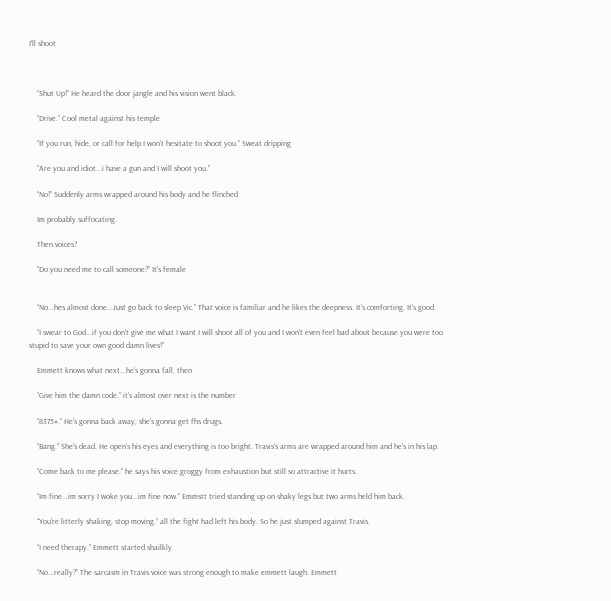I'll shoot



    “Shut Up!” He heard the door jangle and his vision went black.

    “Drive.” Cool metal against his temple

    “If you run, hide, or call for help I won’t hesitate to shoot you.” Sweat dripping

    “Are you and idiot...i have a gun and I will shoot you.”

    “No!” Suddenly arms wrapped around his body and he flinched

    Im probably suffocating.

    Then voices?

    “Do you need me to call someone?” It's female


    “No...hes almost done...Just go back to sleep Vic.” That voice is familiar and he likes the deepness. It's comforting. It's good.

    “I swear to God...if you don't give me what I want I will shoot all of you and I won't even feel bad about because you were too stupid to save your own good damn lives!”

    Emmett knows what next...he’s gonna fall, then

    “Give him the damn code.” it's almost over next is the number

    “8375#.” He's gonna back away, she's gonna get fhs drugs.

    “Bang.” She’s dead. He open’s his eyes and everything is too bright. Travis’s arms are wrapped around him and he's in his lap.

    “Come back to me please.” he says his voice groggy from exhaustion but still so attractive it hurts.

    “Im fine...im sorry I woke you...im fine now.” Emmstt tried standing up on shaky legs but two arms held him back.

    “You’re litterly shaking, stop moving.” all the fight had left his body. So he just slumped against Travis.

    “I need therapy.” Emmett started shailkly

    “No...really?” The sarcasm in Travis voice was strong enough to make emmett laugh. Emmett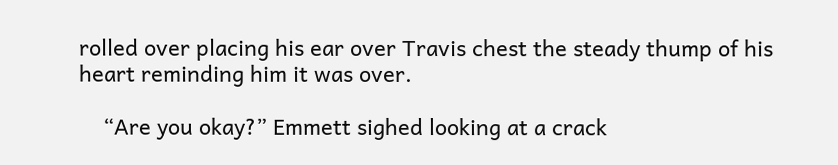rolled over placing his ear over Travis chest the steady thump of his heart reminding him it was over.

    “Are you okay?” Emmett sighed looking at a crack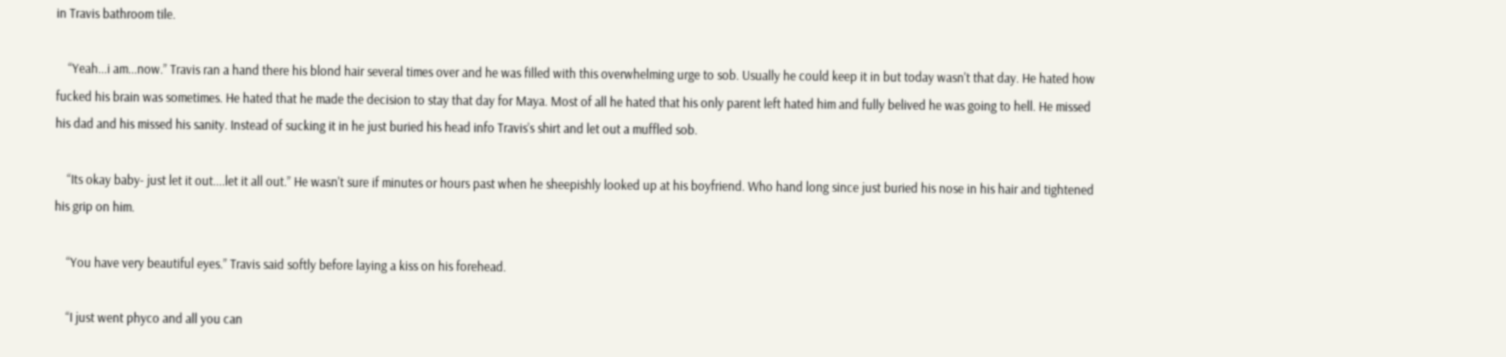in Travis bathroom tile.

    “Yeah...i am...now.” Travis ran a hand there his blond hair several times over and he was filled with this overwhelming urge to sob. Usually he could keep it in but today wasn't that day. He hated how fucked his brain was sometimes. He hated that he made the decision to stay that day for Maya. Most of all he hated that his only parent left hated him and fully belived he was going to hell. He missed his dad and his missed his sanity. Instead of sucking it in he just buried his head info Travis’s shirt and let out a muffled sob.

    “Its okay baby- just let it out....let it all out.” He wasn't sure if minutes or hours past when he sheepishly looked up at his boyfriend. Who hand long since just buried his nose in his hair and tightened his grip on him.

    “You have very beautiful eyes.” Travis said softly before laying a kiss on his forehead.

    “I just went phyco and all you can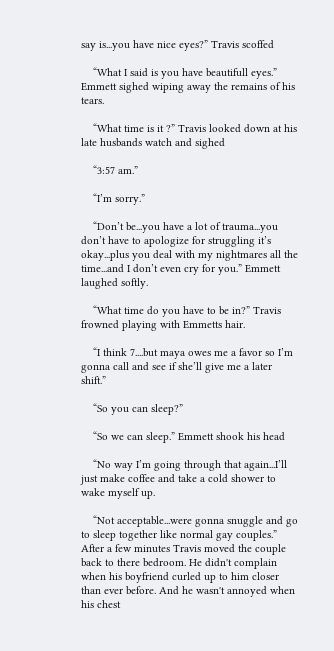say is...you have nice eyes?” Travis scoffed

    “What I said is you have beautifull eyes.” Emmett sighed wiping away the remains of his tears.

    “What time is it ?” Travis looked down at his late husbands watch and sighed

    “3:57 am.”

    “I’m sorry.”

    “Don’t be...you have a lot of trauma...you don’t have to apologize for struggling it’s okay...plus you deal with my nightmares all the time...and I don’t even cry for you.” Emmett laughed softly.

    “What time do you have to be in?” Travis frowned playing with Emmetts hair.

    “I think 7....but maya owes me a favor so I’m gonna call and see if she’ll give me a later shift.”

    “So you can sleep?”

    “So we can sleep.” Emmett shook his head

    “No way I’m going through that again...I’ll just make coffee and take a cold shower to wake myself up.

    “Not acceptable...were gonna snuggle and go to sleep together like normal gay couples.” After a few minutes Travis moved the couple back to there bedroom. He didn't complain when his boyfriend curled up to him closer than ever before. And he wasn't annoyed when his chest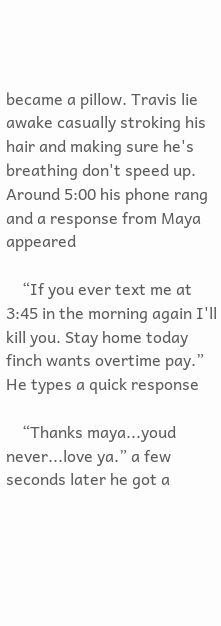became a pillow. Travis lie awake casually stroking his hair and making sure he's breathing don't speed up. Around 5:00 his phone rang and a response from Maya appeared

    “If you ever text me at 3:45 in the morning again I'll kill you. Stay home today finch wants overtime pay.” He types a quick response

    “Thanks maya...youd never...love ya.” a few seconds later he got a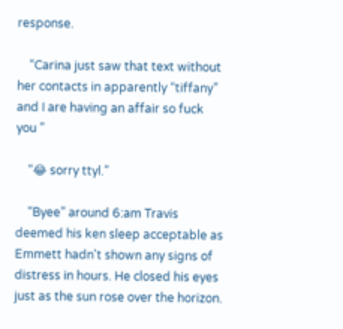response.

    “Carina just saw that text without her contacts in apparently “tiffany” and I are having an affair so fuck you ”

    “😂 sorry ttyl.”

    “Byee” around 6:am Travis deemed his ken sleep acceptable as Emmett hadn't shown any signs of distress in hours. He closed his eyes just as the sun rose over the horizon.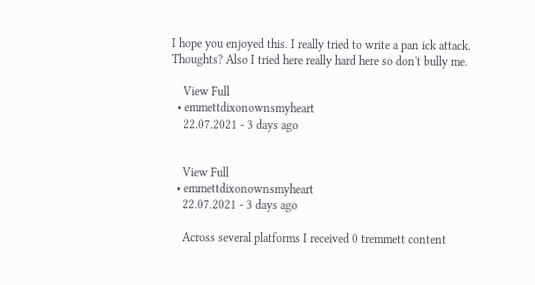I hope you enjoyed this. I really tried to write a pan ick attack. Thoughts? Also I tried here really hard here so don't bully me.

    View Full
  • emmettdixonownsmyheart
    22.07.2021 - 3 days ago


    View Full
  • emmettdixonownsmyheart
    22.07.2021 - 3 days ago

    Across several platforms I received 0 tremmett content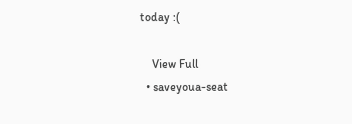today :(

    View Full
  • saveyoua-seat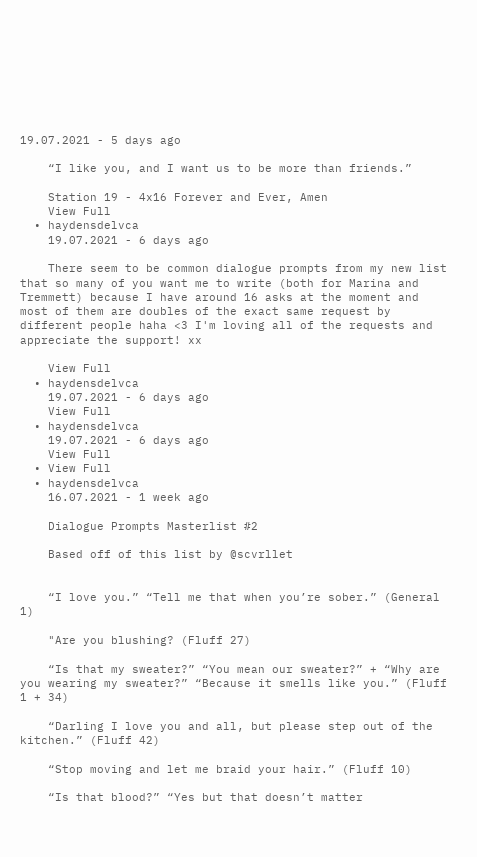19.07.2021 - 5 days ago

    “I like you, and I want us to be more than friends.”

    Station 19 - 4x16 Forever and Ever, Amen
    View Full
  • haydensdelvca
    19.07.2021 - 6 days ago

    There seem to be common dialogue prompts from my new list that so many of you want me to write (both for Marina and Tremmett) because I have around 16 asks at the moment and most of them are doubles of the exact same request by different people haha <3 I'm loving all of the requests and appreciate the support! xx

    View Full
  • haydensdelvca
    19.07.2021 - 6 days ago
    View Full
  • haydensdelvca
    19.07.2021 - 6 days ago
    View Full
  • View Full
  • haydensdelvca
    16.07.2021 - 1 week ago

    Dialogue Prompts Masterlist #2

    Based off of this list by @scvrllet


    “I love you.” “Tell me that when you’re sober.” (General 1)

    "Are you blushing? (Fluff 27)

    “Is that my sweater?” “You mean our sweater?” + “Why are you wearing my sweater?” “Because it smells like you.” (Fluff 1 + 34)

    “Darling I love you and all, but please step out of the kitchen.” (Fluff 42)

    “Stop moving and let me braid your hair.” (Fluff 10)

    “Is that blood?” “Yes but that doesn’t matter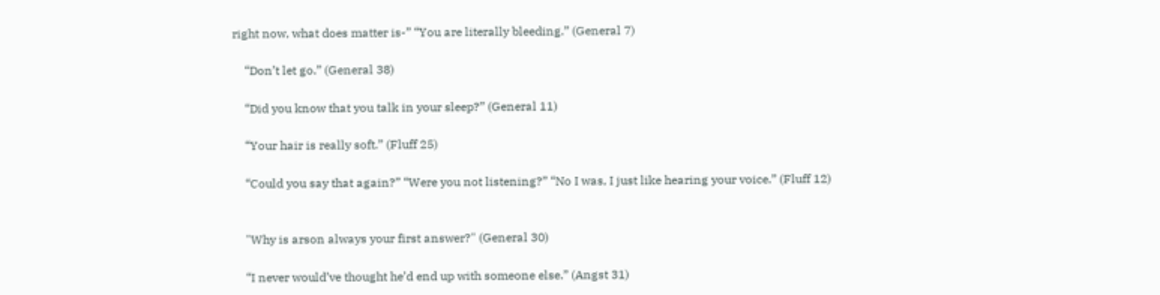right now, what does matter is-” “You are literally bleeding.” (General 7)

    “Don’t let go.” (General 38)

    “Did you know that you talk in your sleep?” (General 11)

    “Your hair is really soft.” (Fluff 25)

    “Could you say that again?” “Were you not listening?” “No I was, I just like hearing your voice.” (Fluff 12)


    "Why is arson always your first answer?" (General 30)

    “I never would’ve thought he’d end up with someone else.” (Angst 31)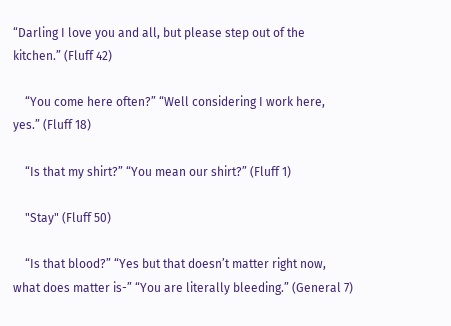“Darling I love you and all, but please step out of the kitchen.” (Fluff 42)

    “You come here often?” “Well considering I work here, yes.” (Fluff 18)

    “Is that my shirt?” “You mean our shirt?” (Fluff 1)

    "Stay" (Fluff 50)

    “Is that blood?” “Yes but that doesn’t matter right now, what does matter is-” “You are literally bleeding.” (General 7)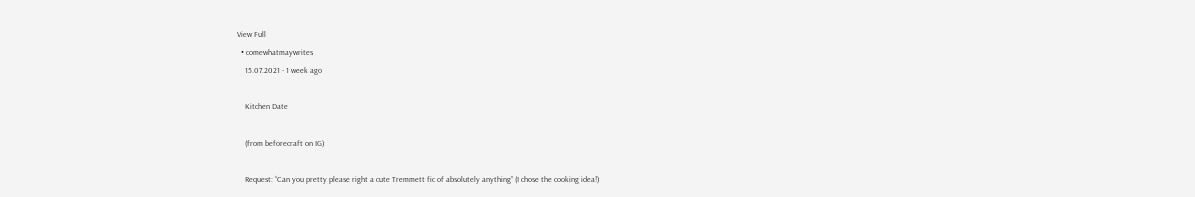View Full
  • comewhatmaywrites
    15.07.2021 - 1 week ago

    Kitchen Date

    (from beforecraft on IG)

    Request: “Can you pretty please right a cute Tremmett fic of absolutely anything” (I chose the cooking idea!)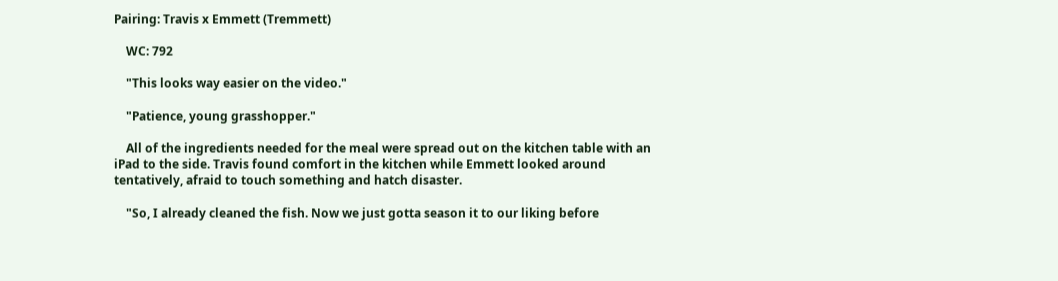Pairing: Travis x Emmett (Tremmett)

    WC: 792

    "This looks way easier on the video."

    "Patience, young grasshopper."

    All of the ingredients needed for the meal were spread out on the kitchen table with an iPad to the side. Travis found comfort in the kitchen while Emmett looked around tentatively, afraid to touch something and hatch disaster.

    "So, I already cleaned the fish. Now we just gotta season it to our liking before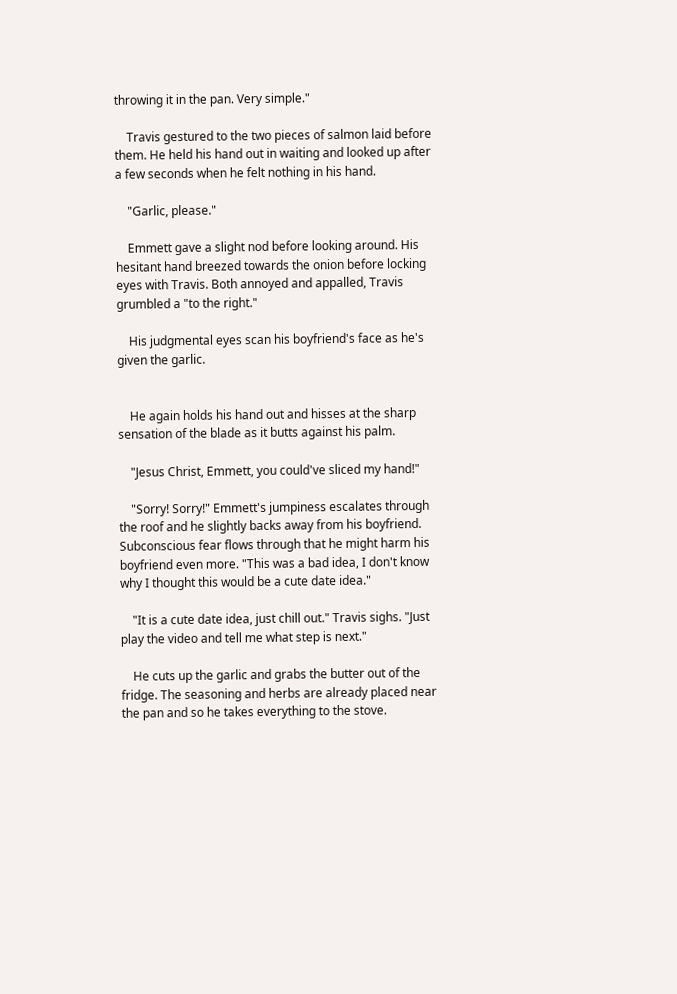throwing it in the pan. Very simple."

    Travis gestured to the two pieces of salmon laid before them. He held his hand out in waiting and looked up after a few seconds when he felt nothing in his hand.

    "Garlic, please."

    Emmett gave a slight nod before looking around. His hesitant hand breezed towards the onion before locking eyes with Travis. Both annoyed and appalled, Travis grumbled a "to the right."

    His judgmental eyes scan his boyfriend's face as he's given the garlic.


    He again holds his hand out and hisses at the sharp sensation of the blade as it butts against his palm.

    "Jesus Christ, Emmett, you could've sliced my hand!"

    "Sorry! Sorry!" Emmett's jumpiness escalates through the roof and he slightly backs away from his boyfriend. Subconscious fear flows through that he might harm his boyfriend even more. "This was a bad idea, I don't know why I thought this would be a cute date idea."

    "It is a cute date idea, just chill out." Travis sighs. "Just play the video and tell me what step is next."

    He cuts up the garlic and grabs the butter out of the fridge. The seasoning and herbs are already placed near the pan and so he takes everything to the stove.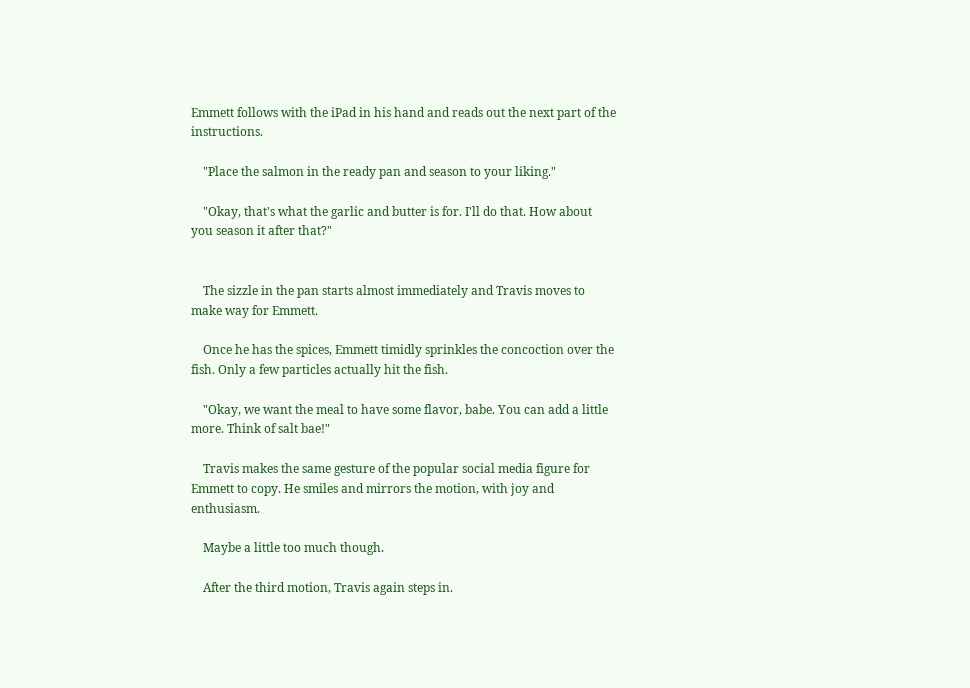Emmett follows with the iPad in his hand and reads out the next part of the instructions.

    "Place the salmon in the ready pan and season to your liking."

    "Okay, that's what the garlic and butter is for. I'll do that. How about you season it after that?"


    The sizzle in the pan starts almost immediately and Travis moves to make way for Emmett.

    Once he has the spices, Emmett timidly sprinkles the concoction over the fish. Only a few particles actually hit the fish.

    "Okay, we want the meal to have some flavor, babe. You can add a little more. Think of salt bae!"

    Travis makes the same gesture of the popular social media figure for Emmett to copy. He smiles and mirrors the motion, with joy and enthusiasm.

    Maybe a little too much though.

    After the third motion, Travis again steps in.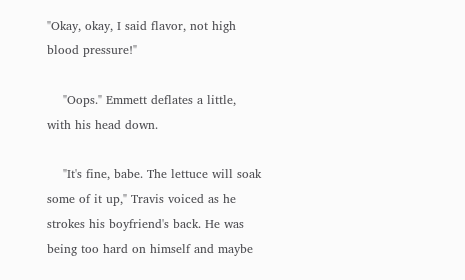"Okay, okay, I said flavor, not high blood pressure!"

    "Oops." Emmett deflates a little, with his head down.

    "It's fine, babe. The lettuce will soak some of it up," Travis voiced as he strokes his boyfriend's back. He was being too hard on himself and maybe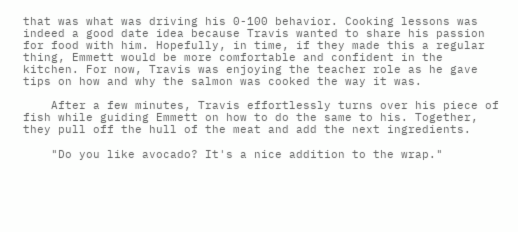that was what was driving his 0-100 behavior. Cooking lessons was indeed a good date idea because Travis wanted to share his passion for food with him. Hopefully, in time, if they made this a regular thing, Emmett would be more comfortable and confident in the kitchen. For now, Travis was enjoying the teacher role as he gave tips on how and why the salmon was cooked the way it was.

    After a few minutes, Travis effortlessly turns over his piece of fish while guiding Emmett on how to do the same to his. Together, they pull off the hull of the meat and add the next ingredients.

    "Do you like avocado? It's a nice addition to the wrap."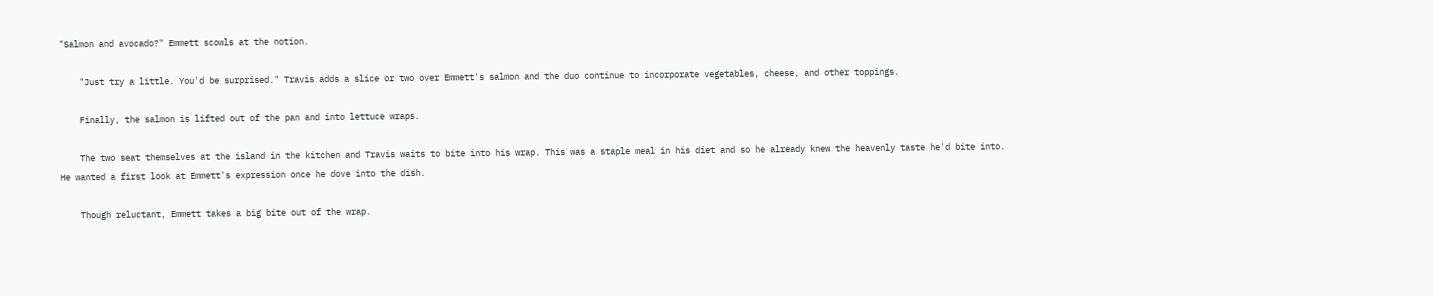"Salmon and avocado?" Emmett scowls at the notion.

    "Just try a little. You'd be surprised." Travis adds a slice or two over Emmett's salmon and the duo continue to incorporate vegetables, cheese, and other toppings.

    Finally, the salmon is lifted out of the pan and into lettuce wraps.

    The two seat themselves at the island in the kitchen and Travis waits to bite into his wrap. This was a staple meal in his diet and so he already knew the heavenly taste he'd bite into. He wanted a first look at Emmett's expression once he dove into the dish.

    Though reluctant, Emmett takes a big bite out of the wrap.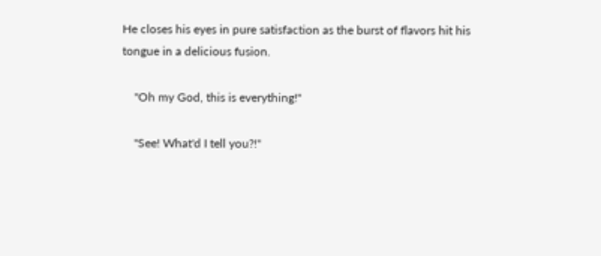He closes his eyes in pure satisfaction as the burst of flavors hit his tongue in a delicious fusion.

    "Oh my God, this is everything!"

    "See! What'd I tell you?!"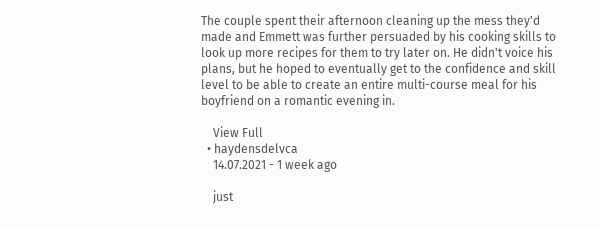The couple spent their afternoon cleaning up the mess they'd made and Emmett was further persuaded by his cooking skills to look up more recipes for them to try later on. He didn't voice his plans, but he hoped to eventually get to the confidence and skill level to be able to create an entire multi-course meal for his boyfriend on a romantic evening in.

    View Full
  • haydensdelvca
    14.07.2021 - 1 week ago

    just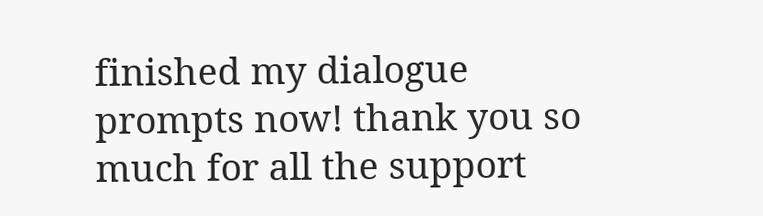finished my dialogue prompts now! thank you so much for all the support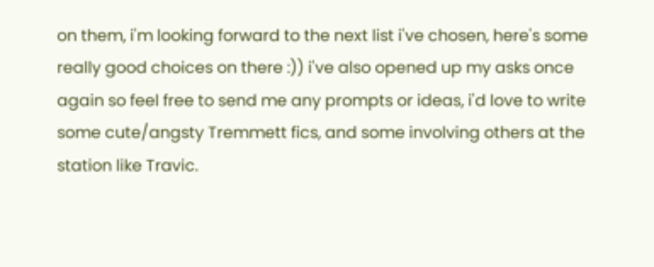on them, i'm looking forward to the next list i've chosen, here's some really good choices on there :)) i've also opened up my asks once again so feel free to send me any prompts or ideas, i'd love to write some cute/angsty Tremmett fics, and some involving others at the station like Travic.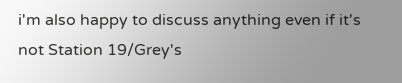i'm also happy to discuss anything even if it's not Station 19/Grey's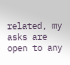related, my asks are open to any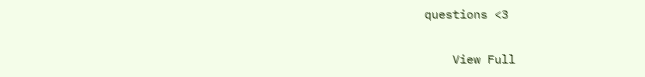questions <3

    View Full